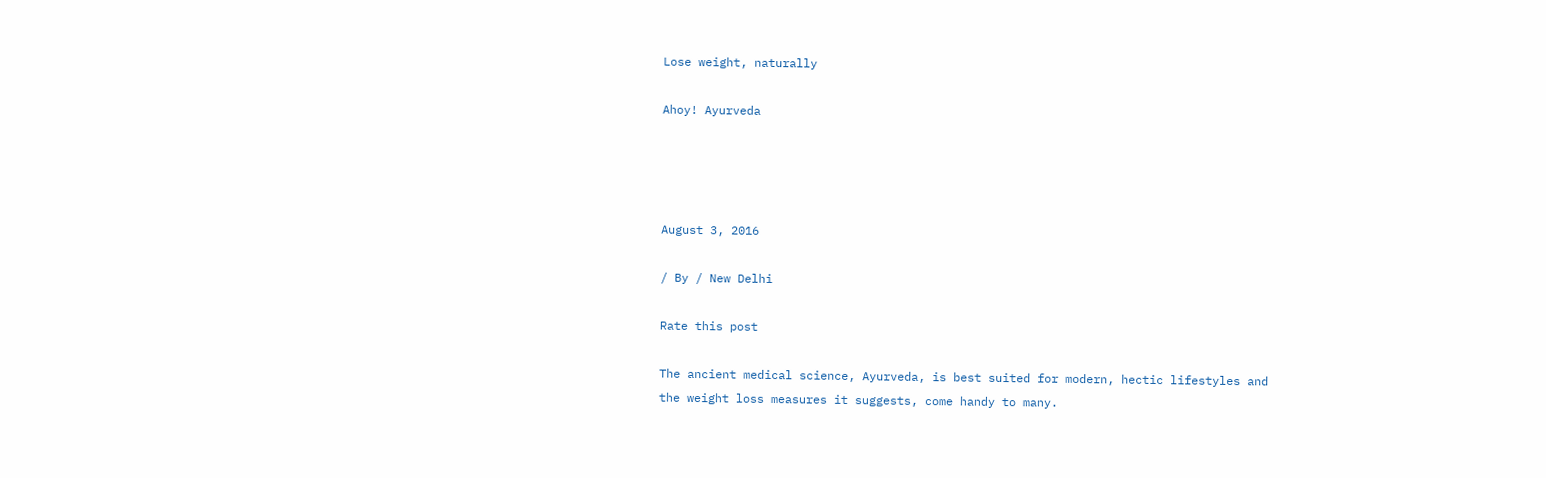Lose weight, naturally

Ahoy! Ayurveda




August 3, 2016

/ By / New Delhi

Rate this post

The ancient medical science, Ayurveda, is best suited for modern, hectic lifestyles and the weight loss measures it suggests, come handy to many.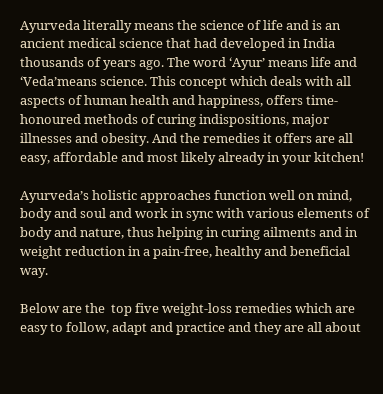Ayurveda literally means the science of life and is an ancient medical science that had developed in India thousands of years ago. The word ‘Ayur’ means life and ‘Veda’means science. This concept which deals with all aspects of human health and happiness, offers time-honoured methods of curing indispositions, major illnesses and obesity. And the remedies it offers are all easy, affordable and most likely already in your kitchen!

Ayurveda’s holistic approaches function well on mind, body and soul and work in sync with various elements of body and nature, thus helping in curing ailments and in weight reduction in a pain-free, healthy and beneficial way.

Below are the  top five weight-loss remedies which are easy to follow, adapt and practice and they are all about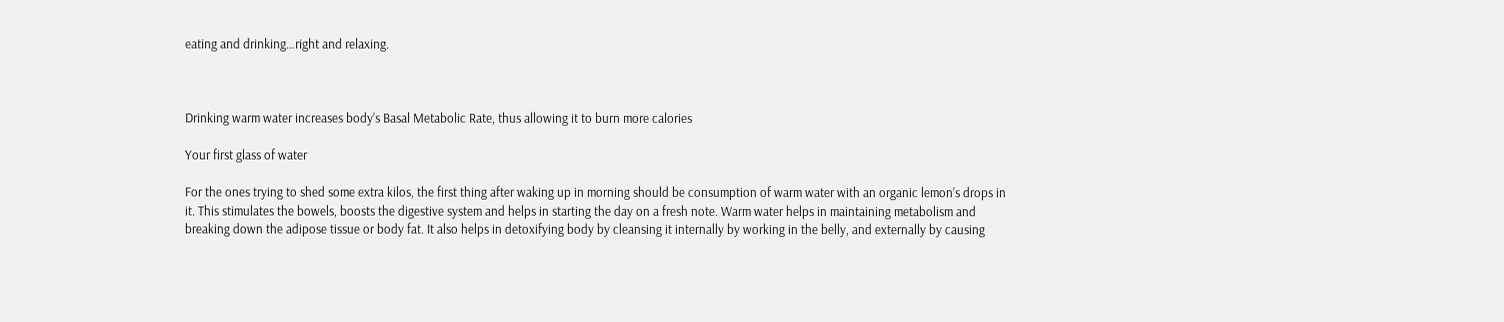eating and drinking…right and relaxing.



Drinking warm water increases body’s Basal Metabolic Rate, thus allowing it to burn more calories

Your first glass of water

For the ones trying to shed some extra kilos, the first thing after waking up in morning should be consumption of warm water with an organic lemon’s drops in it. This stimulates the bowels, boosts the digestive system and helps in starting the day on a fresh note. Warm water helps in maintaining metabolism and breaking down the adipose tissue or body fat. It also helps in detoxifying body by cleansing it internally by working in the belly, and externally by causing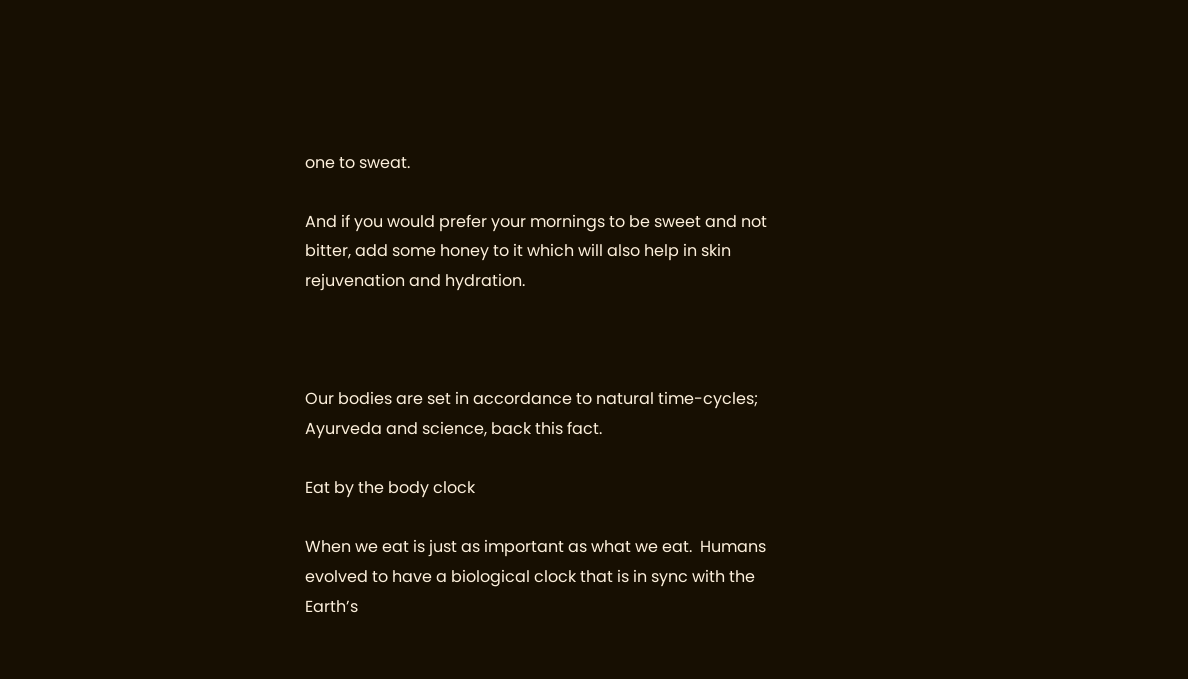one to sweat.

And if you would prefer your mornings to be sweet and not bitter, add some honey to it which will also help in skin rejuvenation and hydration.



Our bodies are set in accordance to natural time-cycles; Ayurveda and science, back this fact.

Eat by the body clock

When we eat is just as important as what we eat.  Humans evolved to have a biological clock that is in sync with the Earth’s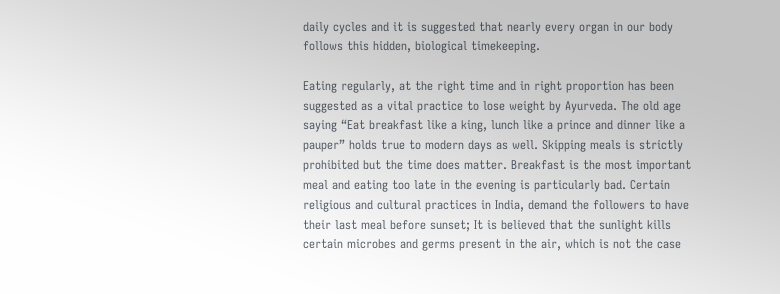daily cycles and it is suggested that nearly every organ in our body follows this hidden, biological timekeeping.

Eating regularly, at the right time and in right proportion has been suggested as a vital practice to lose weight by Ayurveda. The old age saying “Eat breakfast like a king, lunch like a prince and dinner like a pauper” holds true to modern days as well. Skipping meals is strictly prohibited but the time does matter. Breakfast is the most important meal and eating too late in the evening is particularly bad. Certain religious and cultural practices in India, demand the followers to have their last meal before sunset; It is believed that the sunlight kills certain microbes and germs present in the air, which is not the case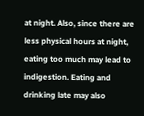at night. Also, since there are less physical hours at night, eating too much may lead to indigestion. Eating and drinking late may also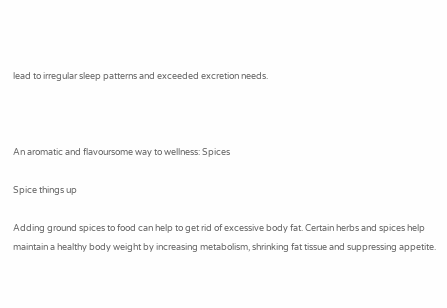lead to irregular sleep patterns and exceeded excretion needs.



An aromatic and flavoursome way to wellness: Spices

Spice things up

Adding ground spices to food can help to get rid of excessive body fat. Certain herbs and spices help maintain a healthy body weight by increasing metabolism, shrinking fat tissue and suppressing appetite.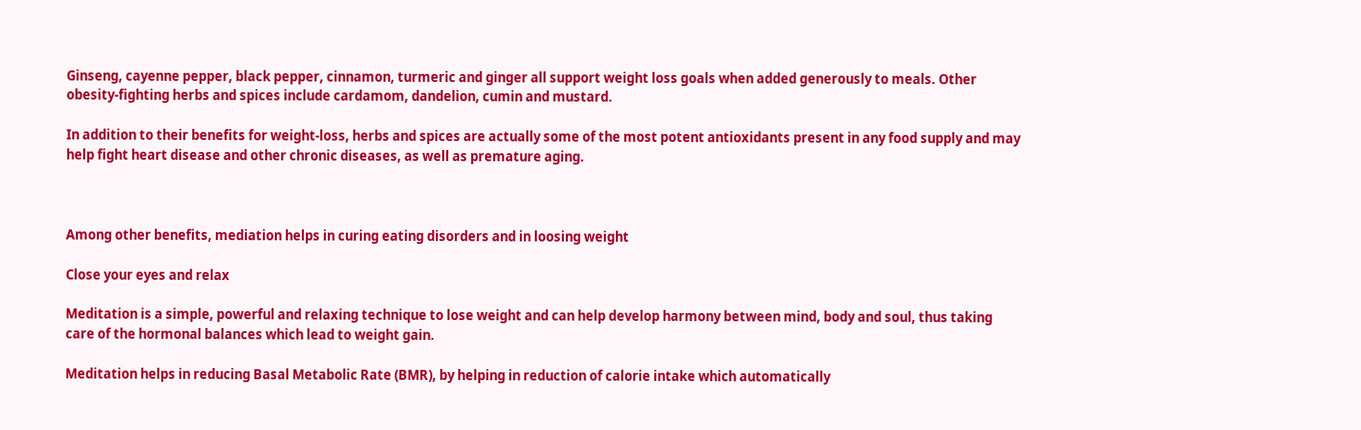Ginseng, cayenne pepper, black pepper, cinnamon, turmeric and ginger all support weight loss goals when added generously to meals. Other obesity-fighting herbs and spices include cardamom, dandelion, cumin and mustard.

In addition to their benefits for weight-loss, herbs and spices are actually some of the most potent antioxidants present in any food supply and may help fight heart disease and other chronic diseases, as well as premature aging.



Among other benefits, mediation helps in curing eating disorders and in loosing weight

Close your eyes and relax

Meditation is a simple, powerful and relaxing technique to lose weight and can help develop harmony between mind, body and soul, thus taking care of the hormonal balances which lead to weight gain.

Meditation helps in reducing Basal Metabolic Rate (BMR), by helping in reduction of calorie intake which automatically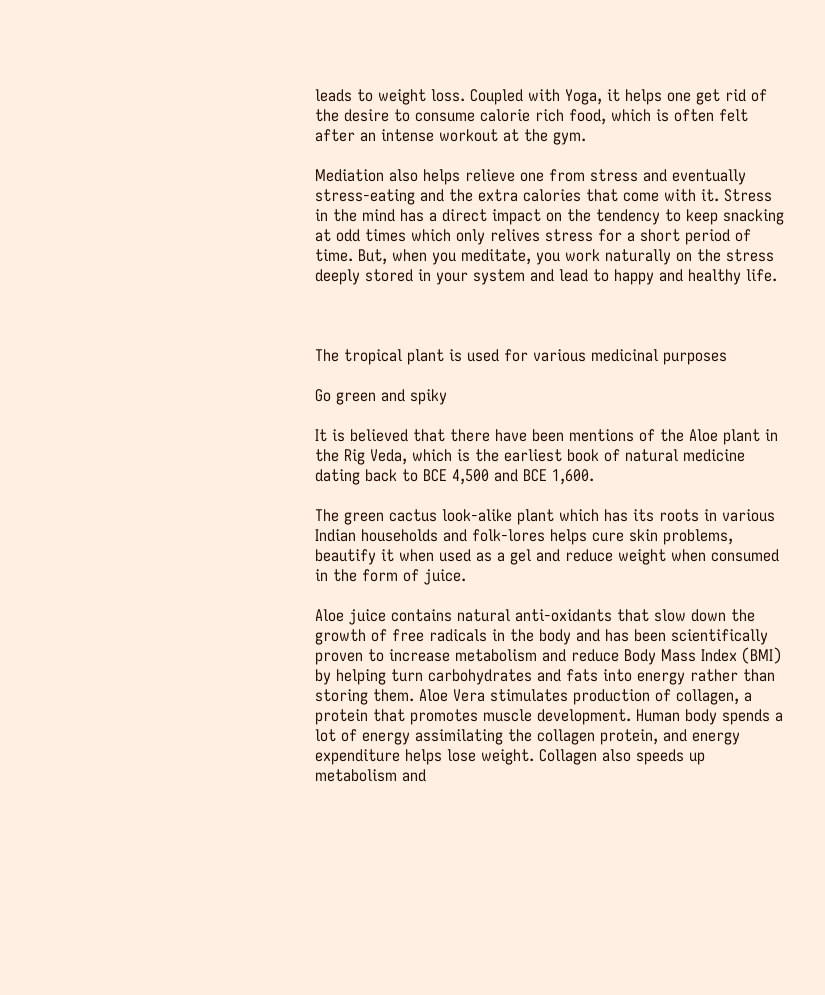leads to weight loss. Coupled with Yoga, it helps one get rid of the desire to consume calorie rich food, which is often felt after an intense workout at the gym.

Mediation also helps relieve one from stress and eventually stress-eating and the extra calories that come with it. Stress in the mind has a direct impact on the tendency to keep snacking at odd times which only relives stress for a short period of time. But, when you meditate, you work naturally on the stress deeply stored in your system and lead to happy and healthy life.



The tropical plant is used for various medicinal purposes

Go green and spiky

It is believed that there have been mentions of the Aloe plant in the Rig Veda, which is the earliest book of natural medicine dating back to BCE 4,500 and BCE 1,600.

The green cactus look-alike plant which has its roots in various Indian households and folk-lores helps cure skin problems, beautify it when used as a gel and reduce weight when consumed in the form of juice.

Aloe juice contains natural anti-oxidants that slow down the growth of free radicals in the body and has been scientifically proven to increase metabolism and reduce Body Mass Index (BMI) by helping turn carbohydrates and fats into energy rather than storing them. Aloe Vera stimulates production of collagen, a protein that promotes muscle development. Human body spends a lot of energy assimilating the collagen protein, and energy expenditure helps lose weight. Collagen also speeds up metabolism and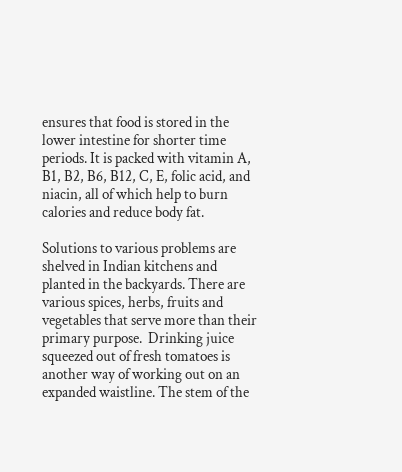ensures that food is stored in the lower intestine for shorter time periods. It is packed with vitamin A, B1, B2, B6, B12, C, E, folic acid, and niacin, all of which help to burn calories and reduce body fat.

Solutions to various problems are shelved in Indian kitchens and planted in the backyards. There are various spices, herbs, fruits and vegetables that serve more than their primary purpose.  Drinking juice squeezed out of fresh tomatoes is another way of working out on an expanded waistline. The stem of the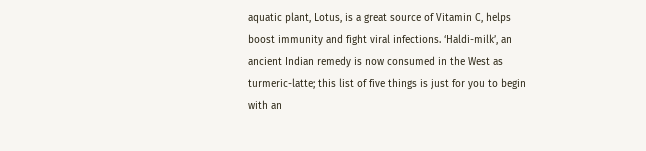aquatic plant, Lotus, is a great source of Vitamin C, helps boost immunity and fight viral infections. ‘Haldi-milk’, an ancient Indian remedy is now consumed in the West as turmeric-latte; this list of five things is just for you to begin with an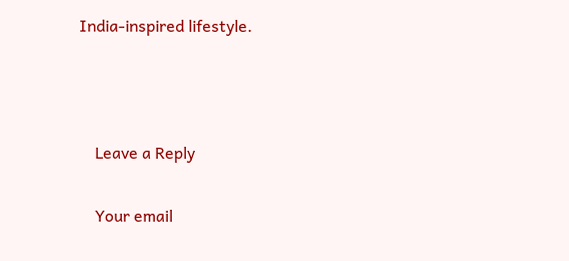India-inspired lifestyle.



    Leave a Reply

    Your email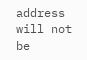address will not be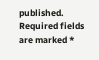published. Required fields are marked *